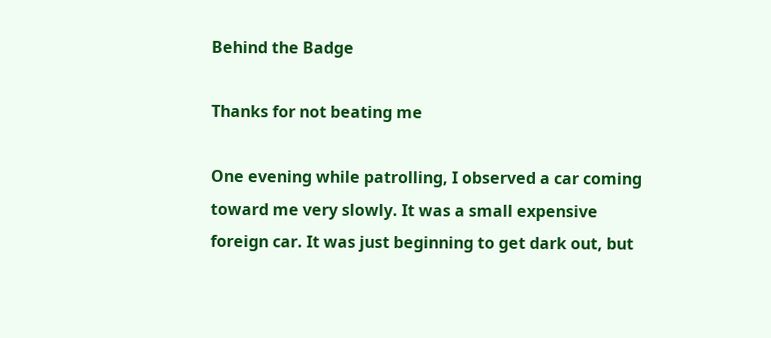Behind the Badge

Thanks for not beating me

One evening while patrolling, I observed a car coming toward me very slowly. It was a small expensive foreign car. It was just beginning to get dark out, but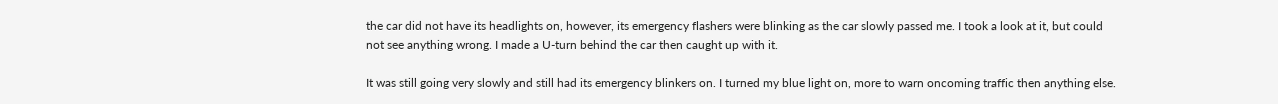the car did not have its headlights on, however, its emergency flashers were blinking as the car slowly passed me. I took a look at it, but could not see anything wrong. I made a U-turn behind the car then caught up with it.

It was still going very slowly and still had its emergency blinkers on. I turned my blue light on, more to warn oncoming traffic then anything else.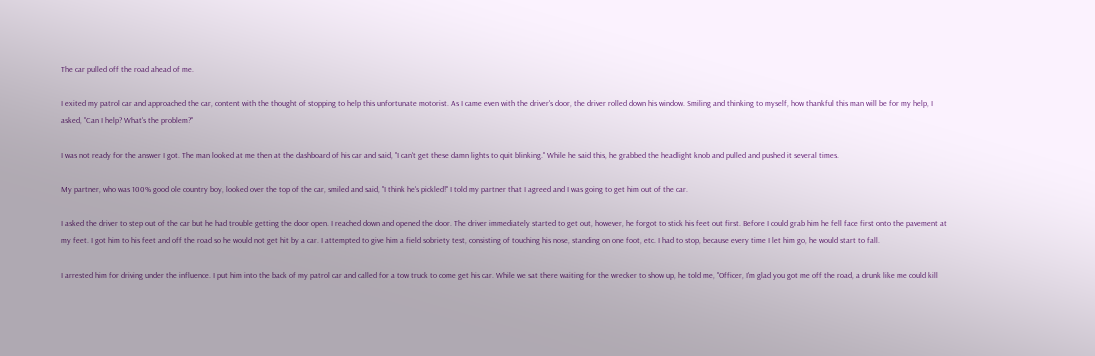The car pulled off the road ahead of me.

I exited my patrol car and approached the car, content with the thought of stopping to help this unfortunate motorist. As I came even with the driver's door, the driver rolled down his window. Smiling and thinking to myself, how thankful this man will be for my help, I asked, "Can I help? What's the problem?"

I was not ready for the answer I got. The man looked at me then at the dashboard of his car and said, "I can't get these damn lights to quit blinking." While he said this, he grabbed the headlight knob and pulled and pushed it several times.

My partner, who was 100% good ole country boy, looked over the top of the car, smiled and said, "I think he's pickled!" I told my partner that I agreed and I was going to get him out of the car.

I asked the driver to step out of the car but he had trouble getting the door open. I reached down and opened the door. The driver immediately started to get out, however, he forgot to stick his feet out first. Before I could grab him he fell face first onto the pavement at my feet. I got him to his feet and off the road so he would not get hit by a car. I attempted to give him a field sobriety test, consisting of touching his nose, standing on one foot, etc. I had to stop, because every time I let him go, he would start to fall.

I arrested him for driving under the influence. I put him into the back of my patrol car and called for a tow truck to come get his car. While we sat there waiting for the wrecker to show up, he told me, "Officer, I'm glad you got me off the road, a drunk like me could kill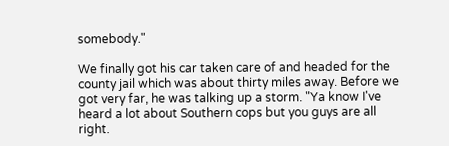somebody."

We finally got his car taken care of and headed for the county jail which was about thirty miles away. Before we got very far, he was talking up a storm. "Ya know I've heard a lot about Southern cops but you guys are all right.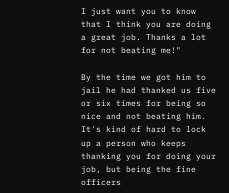I just want you to know that I think you are doing a great job. Thanks a lot for not beating me!"

By the time we got him to jail he had thanked us five or six times for being so nice and not beating him. It's kind of hard to lock up a person who keeps thanking you for doing your job, but being the fine officers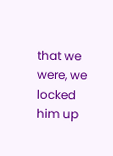that we were, we locked him up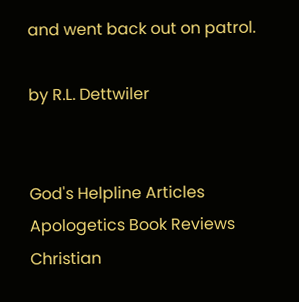and went back out on patrol.

by R.L. Dettwiler


God's Helpline Articles Apologetics Book Reviews
Christian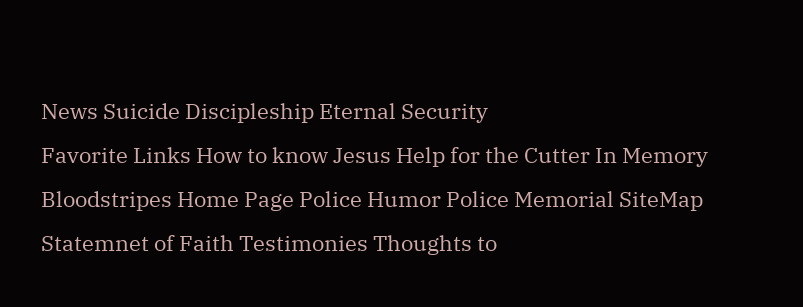News Suicide Discipleship Eternal Security
Favorite Links How to know Jesus Help for the Cutter In Memory
Bloodstripes Home Page Police Humor Police Memorial SiteMap
Statemnet of Faith Testimonies Thoughts to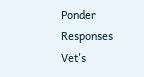Ponder Responses
Vet's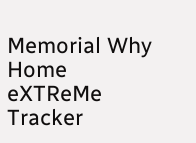Memorial Why Home
eXTReMe Tracker